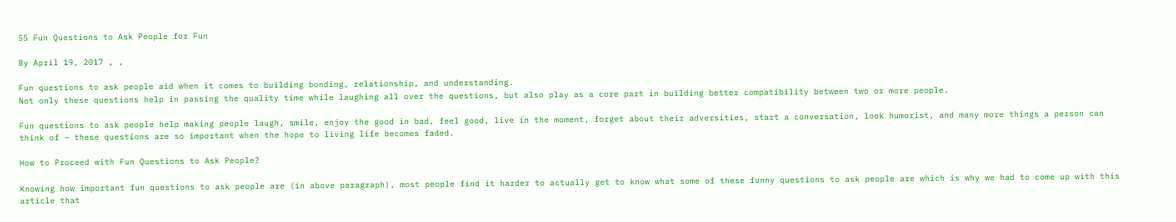55 Fun Questions to Ask People for Fun

By April 19, 2017 , ,

Fun questions to ask people aid when it comes to building bonding, relationship, and understanding.
Not only these questions help in passing the quality time while laughing all over the questions, but also play as a core part in building better compatibility between two or more people.

Fun questions to ask people help making people laugh, smile, enjoy the good in bad, feel good, live in the moment, forget about their adversities, start a conversation, look humorist, and many more things a person can think of – these questions are so important when the hope to living life becomes faded.

How to Proceed with Fun Questions to Ask People?

Knowing how important fun questions to ask people are (in above paragraph), most people find it harder to actually get to know what some of these funny questions to ask people are which is why we had to come up with this article that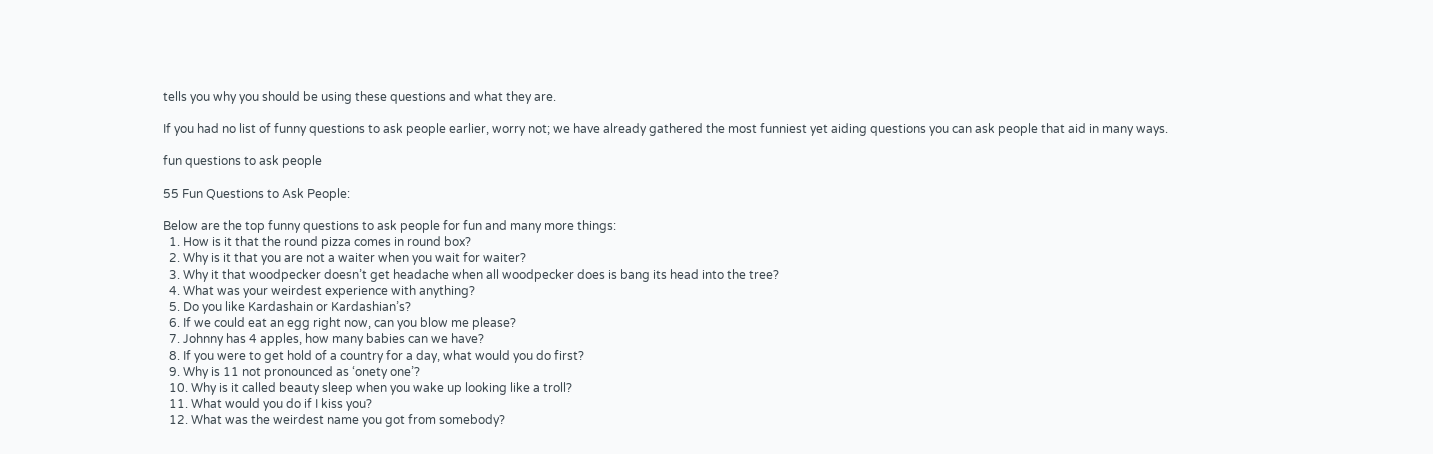tells you why you should be using these questions and what they are.

If you had no list of funny questions to ask people earlier, worry not; we have already gathered the most funniest yet aiding questions you can ask people that aid in many ways.

fun questions to ask people

55 Fun Questions to Ask People:

Below are the top funny questions to ask people for fun and many more things:
  1. How is it that the round pizza comes in round box?
  2. Why is it that you are not a waiter when you wait for waiter?
  3. Why it that woodpecker doesn’t get headache when all woodpecker does is bang its head into the tree?
  4. What was your weirdest experience with anything?
  5. Do you like Kardashain or Kardashian’s?
  6. If we could eat an egg right now, can you blow me please?
  7. Johnny has 4 apples, how many babies can we have?
  8. If you were to get hold of a country for a day, what would you do first?
  9. Why is 11 not pronounced as ‘onety one’?
  10. Why is it called beauty sleep when you wake up looking like a troll?
  11. What would you do if I kiss you?
  12. What was the weirdest name you got from somebody?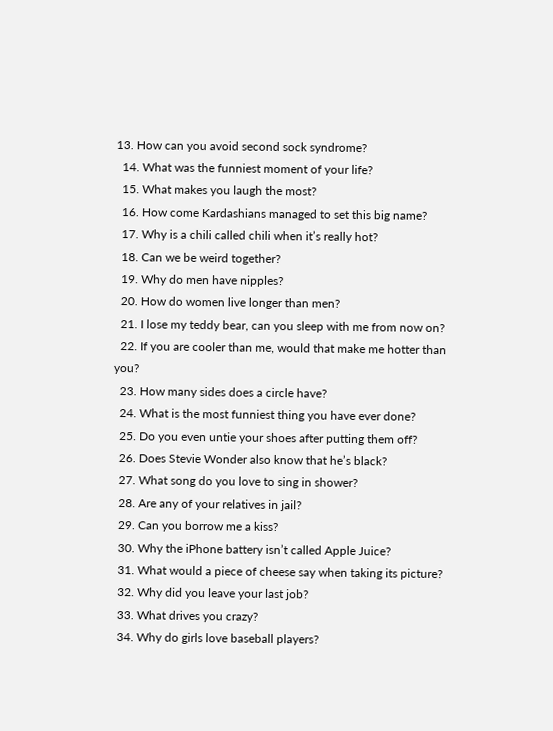13. How can you avoid second sock syndrome?
  14. What was the funniest moment of your life?
  15. What makes you laugh the most?
  16. How come Kardashians managed to set this big name?
  17. Why is a chili called chili when it’s really hot?
  18. Can we be weird together?
  19. Why do men have nipples?
  20. How do women live longer than men?
  21. I lose my teddy bear, can you sleep with me from now on?
  22. If you are cooler than me, would that make me hotter than you?
  23. How many sides does a circle have?
  24. What is the most funniest thing you have ever done?
  25. Do you even untie your shoes after putting them off?
  26. Does Stevie Wonder also know that he’s black?
  27. What song do you love to sing in shower?
  28. Are any of your relatives in jail?
  29. Can you borrow me a kiss?
  30. Why the iPhone battery isn’t called Apple Juice?
  31. What would a piece of cheese say when taking its picture?
  32. Why did you leave your last job?
  33. What drives you crazy?
  34. Why do girls love baseball players?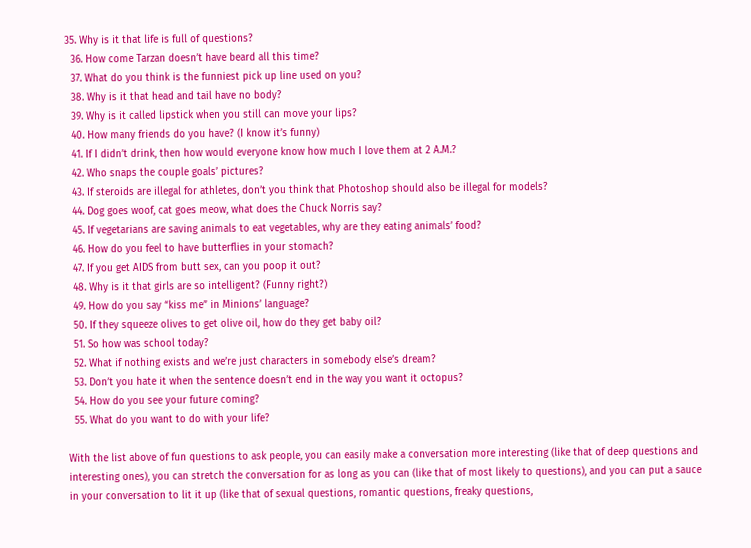35. Why is it that life is full of questions?
  36. How come Tarzan doesn’t have beard all this time?
  37. What do you think is the funniest pick up line used on you?
  38. Why is it that head and tail have no body?
  39. Why is it called lipstick when you still can move your lips?
  40. How many friends do you have? (I know it’s funny)
  41. If I didn’t drink, then how would everyone know how much I love them at 2 A.M.?
  42. Who snaps the couple goals’ pictures?
  43. If steroids are illegal for athletes, don’t you think that Photoshop should also be illegal for models?
  44. Dog goes woof, cat goes meow, what does the Chuck Norris say?
  45. If vegetarians are saving animals to eat vegetables, why are they eating animals’ food?
  46. How do you feel to have butterflies in your stomach?
  47. If you get AIDS from butt sex, can you poop it out?
  48. Why is it that girls are so intelligent? (Funny right?)
  49. How do you say “kiss me” in Minions’ language?
  50. If they squeeze olives to get olive oil, how do they get baby oil?
  51. So how was school today?
  52. What if nothing exists and we’re just characters in somebody else’s dream?
  53. Don’t you hate it when the sentence doesn’t end in the way you want it octopus?
  54. How do you see your future coming?
  55. What do you want to do with your life?

With the list above of fun questions to ask people, you can easily make a conversation more interesting (like that of deep questions and interesting ones), you can stretch the conversation for as long as you can (like that of most likely to questions), and you can put a sauce in your conversation to lit it up (like that of sexual questions, romantic questions, freaky questions,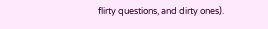flirty questions, and dirty ones).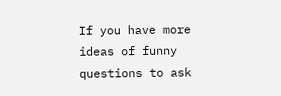If you have more ideas of funny questions to ask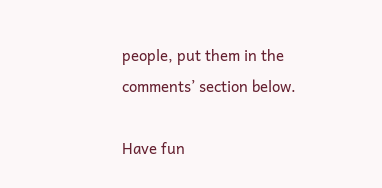people, put them in the comments’ section below.

Have fun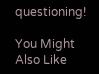questioning!

You Might Also Like